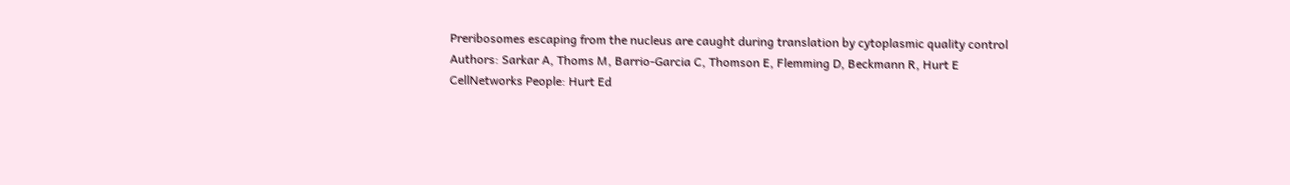Preribosomes escaping from the nucleus are caught during translation by cytoplasmic quality control
Authors: Sarkar A, Thoms M, Barrio-Garcia C, Thomson E, Flemming D, Beckmann R, Hurt E
CellNetworks People: Hurt Ed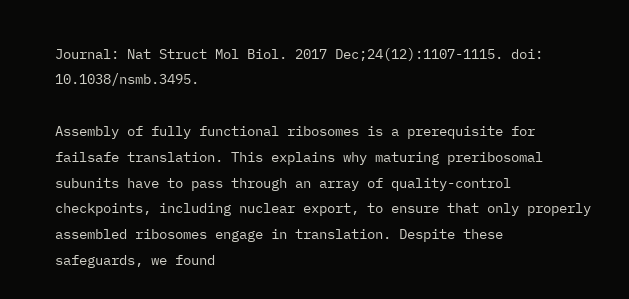Journal: Nat Struct Mol Biol. 2017 Dec;24(12):1107-1115. doi: 10.1038/nsmb.3495.

Assembly of fully functional ribosomes is a prerequisite for failsafe translation. This explains why maturing preribosomal subunits have to pass through an array of quality-control checkpoints, including nuclear export, to ensure that only properly assembled ribosomes engage in translation. Despite these safeguards, we found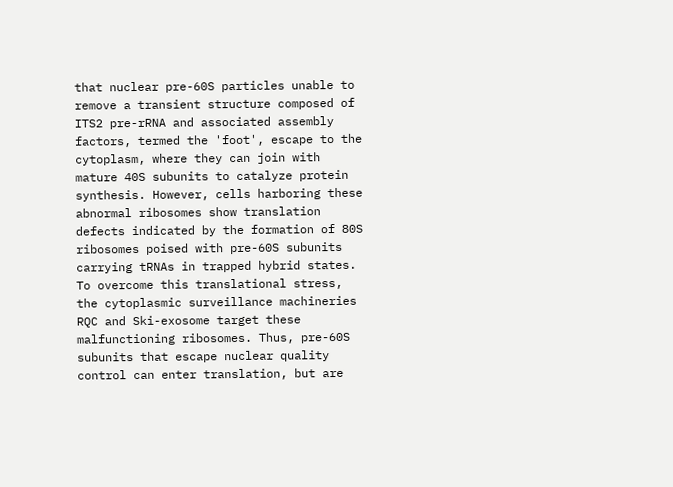that nuclear pre-60S particles unable to remove a transient structure composed of ITS2 pre-rRNA and associated assembly factors, termed the 'foot', escape to the cytoplasm, where they can join with mature 40S subunits to catalyze protein synthesis. However, cells harboring these abnormal ribosomes show translation defects indicated by the formation of 80S ribosomes poised with pre-60S subunits carrying tRNAs in trapped hybrid states. To overcome this translational stress, the cytoplasmic surveillance machineries RQC and Ski-exosome target these malfunctioning ribosomes. Thus, pre-60S subunits that escape nuclear quality control can enter translation, but are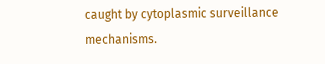caught by cytoplasmic surveillance mechanisms.